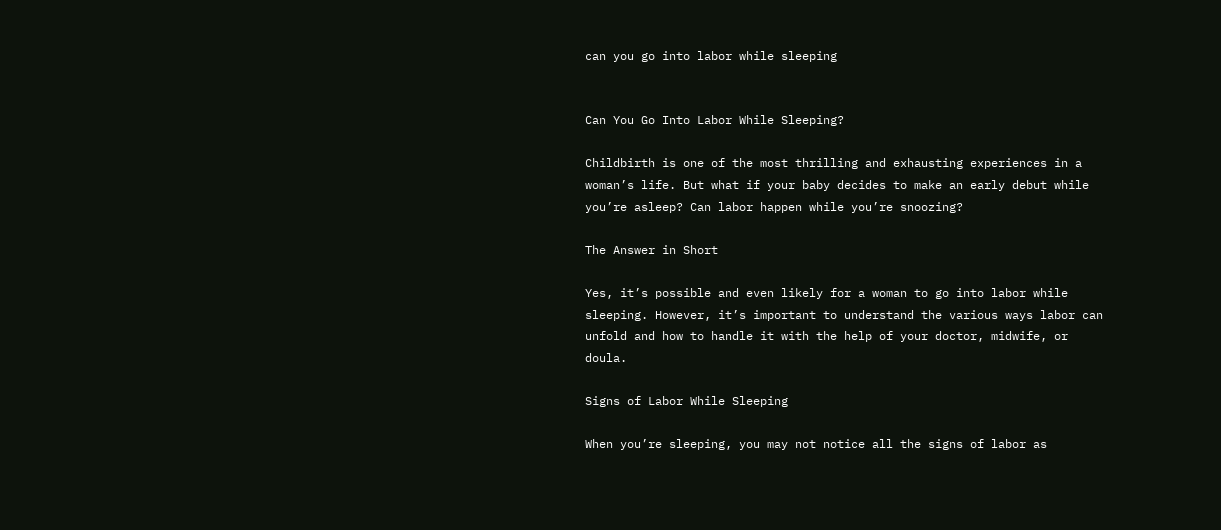can you go into labor while sleeping


Can You Go Into Labor While Sleeping?

Childbirth is one of the most thrilling and exhausting experiences in a woman’s life. But what if your baby decides to make an early debut while you’re asleep? Can labor happen while you’re snoozing?

The Answer in Short

Yes, it’s possible and even likely for a woman to go into labor while sleeping. However, it’s important to understand the various ways labor can unfold and how to handle it with the help of your doctor, midwife, or doula.

Signs of Labor While Sleeping

When you’re sleeping, you may not notice all the signs of labor as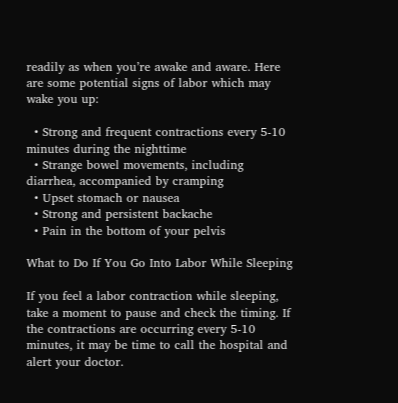readily as when you’re awake and aware. Here are some potential signs of labor which may wake you up:

  • Strong and frequent contractions every 5-10 minutes during the nighttime
  • Strange bowel movements, including diarrhea, accompanied by cramping
  • Upset stomach or nausea
  • Strong and persistent backache
  • Pain in the bottom of your pelvis

What to Do If You Go Into Labor While Sleeping

If you feel a labor contraction while sleeping, take a moment to pause and check the timing. If the contractions are occurring every 5-10 minutes, it may be time to call the hospital and alert your doctor.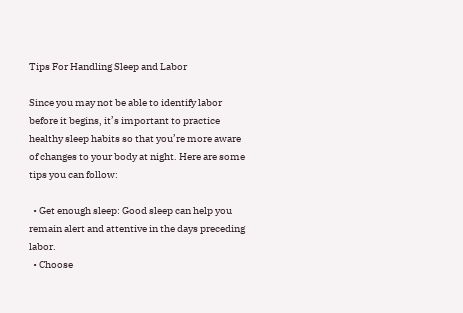Tips For Handling Sleep and Labor

Since you may not be able to identify labor before it begins, it’s important to practice healthy sleep habits so that you’re more aware of changes to your body at night. Here are some tips you can follow:

  • Get enough sleep: Good sleep can help you remain alert and attentive in the days preceding labor.
  • Choose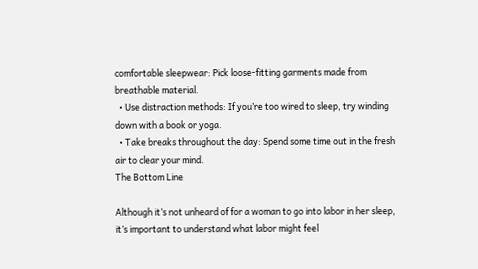comfortable sleepwear: Pick loose-fitting garments made from breathable material.
  • Use distraction methods: If you’re too wired to sleep, try winding down with a book or yoga.
  • Take breaks throughout the day: Spend some time out in the fresh air to clear your mind.
The Bottom Line

Although it’s not unheard of for a woman to go into labor in her sleep, it’s important to understand what labor might feel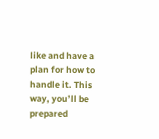like and have a plan for how to handle it. This way, you’ll be prepared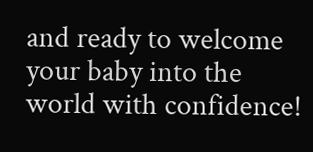and ready to welcome your baby into the world with confidence!